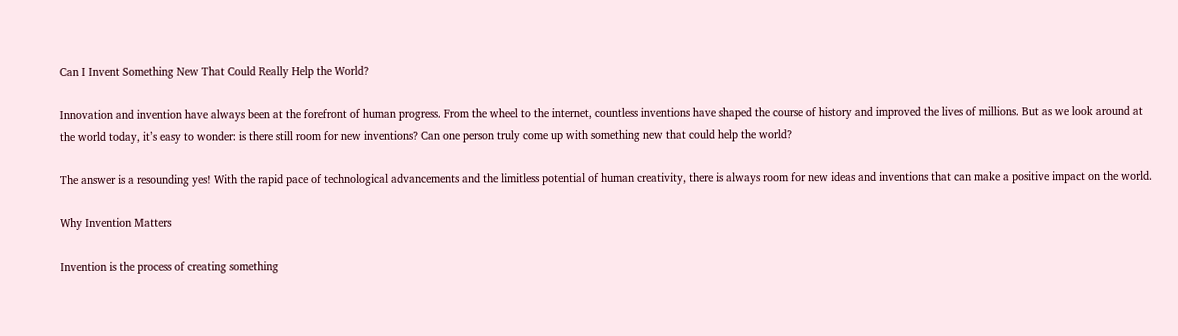Can I Invent Something New That Could Really Help the World?

Innovation and invention have always been at the forefront of human progress. From the wheel to the internet, countless inventions have shaped the course of history and improved the lives of millions. But as we look around at the world today, it’s easy to wonder: is there still room for new inventions? Can one person truly come up with something new that could help the world?

The answer is a resounding yes! With the rapid pace of technological advancements and the limitless potential of human creativity, there is always room for new ideas and inventions that can make a positive impact on the world.

Why Invention Matters

Invention is the process of creating something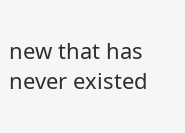new that has never existed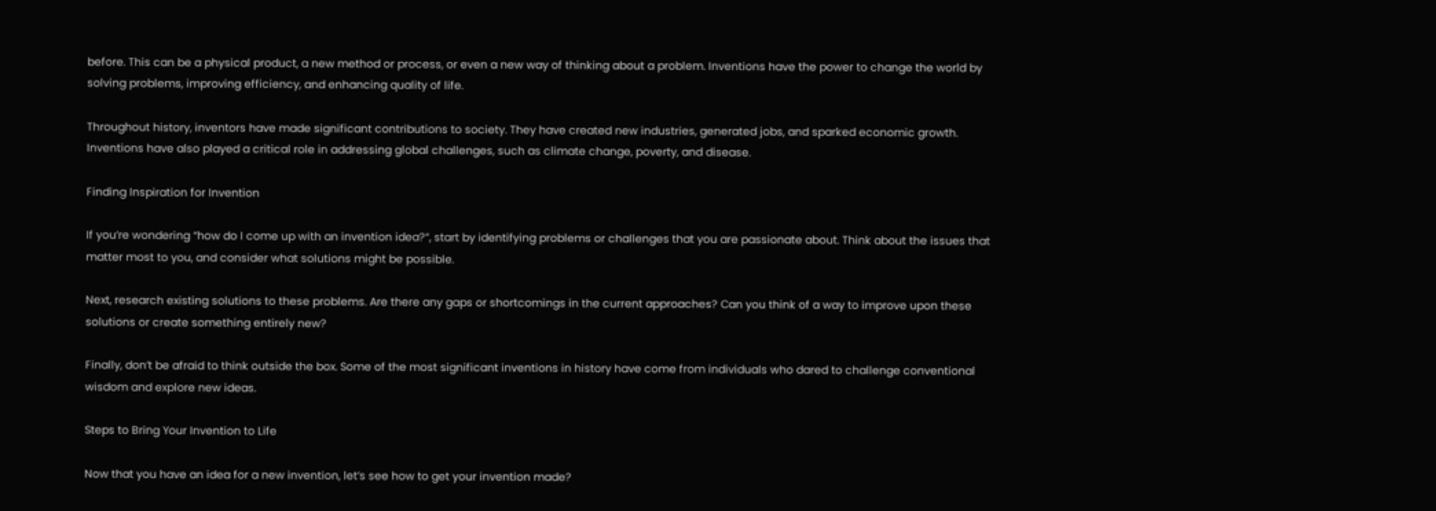before. This can be a physical product, a new method or process, or even a new way of thinking about a problem. Inventions have the power to change the world by solving problems, improving efficiency, and enhancing quality of life.

Throughout history, inventors have made significant contributions to society. They have created new industries, generated jobs, and sparked economic growth. Inventions have also played a critical role in addressing global challenges, such as climate change, poverty, and disease.

Finding Inspiration for Invention

If you’re wondering “how do I come up with an invention idea?“, start by identifying problems or challenges that you are passionate about. Think about the issues that matter most to you, and consider what solutions might be possible.

Next, research existing solutions to these problems. Are there any gaps or shortcomings in the current approaches? Can you think of a way to improve upon these solutions or create something entirely new?

Finally, don’t be afraid to think outside the box. Some of the most significant inventions in history have come from individuals who dared to challenge conventional wisdom and explore new ideas.

Steps to Bring Your Invention to Life

Now that you have an idea for a new invention, let’s see how to get your invention made?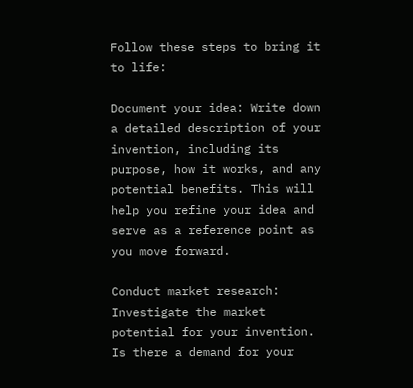Follow these steps to bring it to life:

Document your idea: Write down a detailed description of your invention, including its purpose, how it works, and any potential benefits. This will help you refine your idea and serve as a reference point as you move forward.

Conduct market research: Investigate the market potential for your invention. Is there a demand for your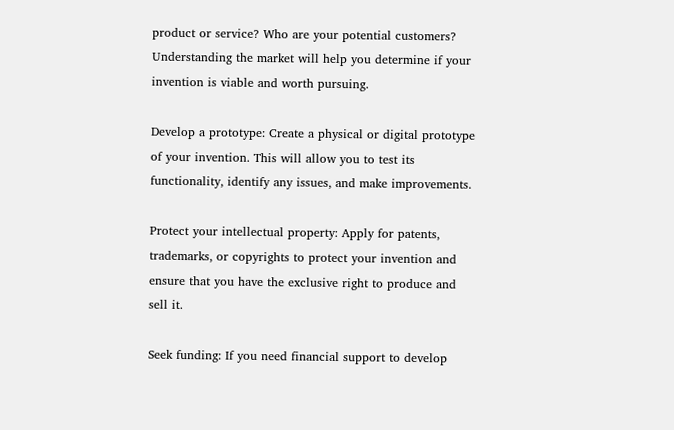product or service? Who are your potential customers? Understanding the market will help you determine if your invention is viable and worth pursuing.

Develop a prototype: Create a physical or digital prototype of your invention. This will allow you to test its functionality, identify any issues, and make improvements.

Protect your intellectual property: Apply for patents, trademarks, or copyrights to protect your invention and ensure that you have the exclusive right to produce and sell it.

Seek funding: If you need financial support to develop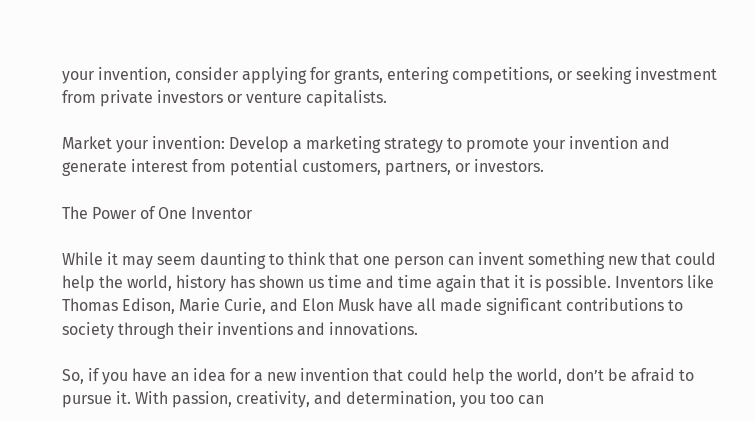your invention, consider applying for grants, entering competitions, or seeking investment from private investors or venture capitalists.

Market your invention: Develop a marketing strategy to promote your invention and generate interest from potential customers, partners, or investors.

The Power of One Inventor

While it may seem daunting to think that one person can invent something new that could help the world, history has shown us time and time again that it is possible. Inventors like Thomas Edison, Marie Curie, and Elon Musk have all made significant contributions to society through their inventions and innovations.

So, if you have an idea for a new invention that could help the world, don’t be afraid to pursue it. With passion, creativity, and determination, you too can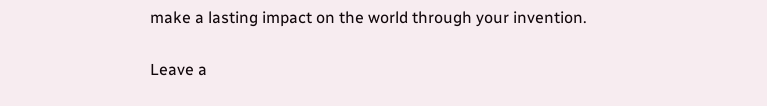make a lasting impact on the world through your invention.

Leave a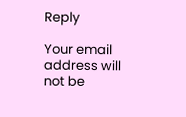Reply

Your email address will not be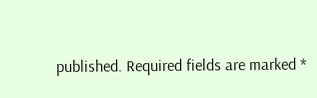published. Required fields are marked *